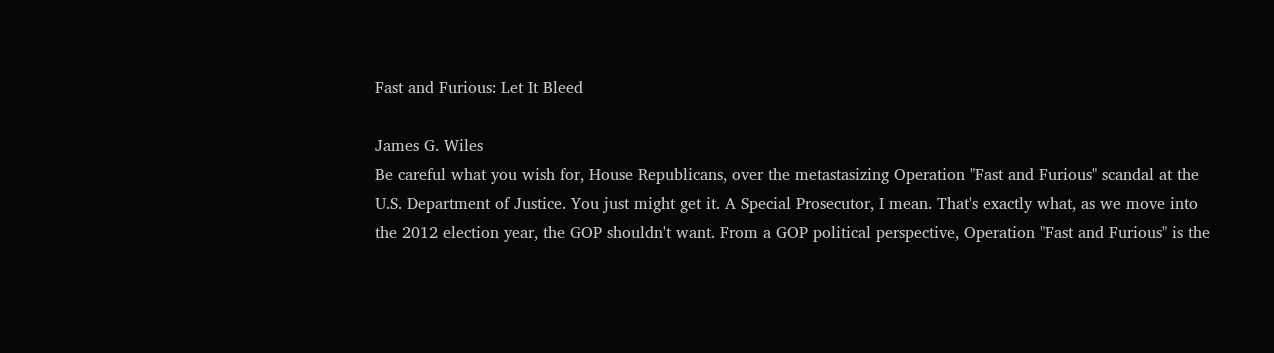Fast and Furious: Let It Bleed

James G. Wiles
Be careful what you wish for, House Republicans, over the metastasizing Operation "Fast and Furious" scandal at the U.S. Department of Justice. You just might get it. A Special Prosecutor, I mean. That's exactly what, as we move into the 2012 election year, the GOP shouldn't want. From a GOP political perspective, Operation "Fast and Furious" is the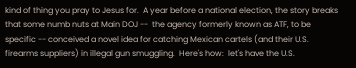kind of thing you pray to Jesus for.  A year before a national election, the story breaks that some numb nuts at Main DOJ --  the agency formerly known as ATF, to be specific -- conceived a novel idea for catching Mexican cartels (and their U.S. firearms suppliers) in illegal gun smuggling.  Here's how:  let's have the U.S.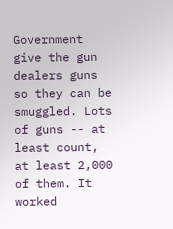Government give the gun dealers guns so they can be smuggled. Lots of guns -- at least count, at least 2,000 of them. It worked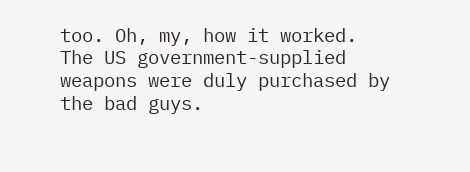too. Oh, my, how it worked.  The US government-supplied weapons were duly purchased by the bad guys.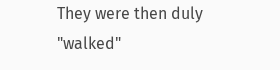They were then duly "walked"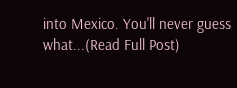into Mexico. You'll never guess what...(Read Full Post)